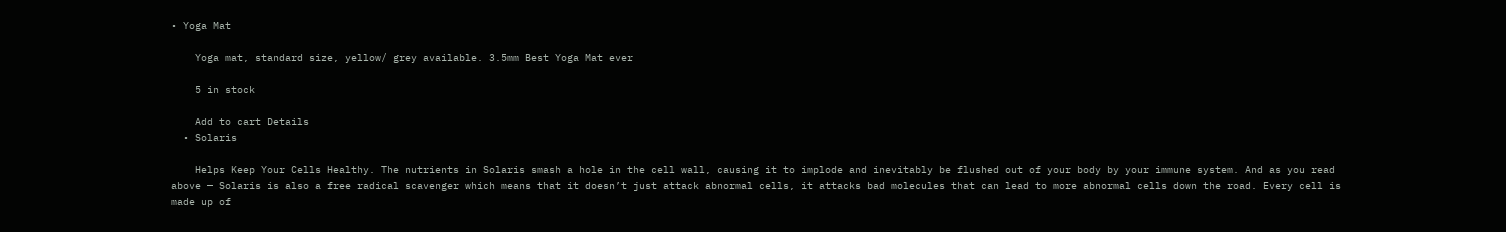• Yoga Mat

    Yoga mat, standard size, yellow/ grey available. 3.5mm Best Yoga Mat ever

    5 in stock

    Add to cart Details
  • Solaris

    Helps Keep Your Cells Healthy. The nutrients in Solaris smash a hole in the cell wall, causing it to implode and inevitably be flushed out of your body by your immune system. And as you read above — Solaris is also a free radical scavenger which means that it doesn’t just attack abnormal cells, it attacks bad molecules that can lead to more abnormal cells down the road. Every cell is made up of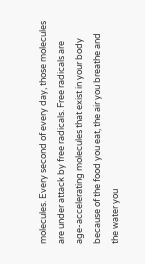molecules. Every second of every day, those molecules are under attack by free radicals. Free radicals are age-accelerating molecules that exist in your body because of the food you eat, the air you breathe and the water you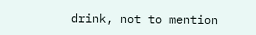drink, not to mention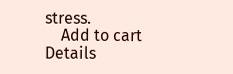stress.
    Add to cart Details